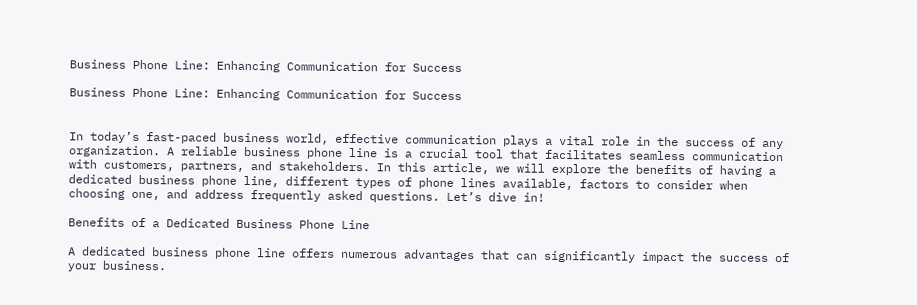Business Phone Line: Enhancing Communication for Success

Business Phone Line: Enhancing Communication for Success


In today’s fast-paced business world, effective communication plays a vital role in the success of any organization. A reliable business phone line is a crucial tool that facilitates seamless communication with customers, partners, and stakeholders. In this article, we will explore the benefits of having a dedicated business phone line, different types of phone lines available, factors to consider when choosing one, and address frequently asked questions. Let’s dive in!

Benefits of a Dedicated Business Phone Line

A dedicated business phone line offers numerous advantages that can significantly impact the success of your business.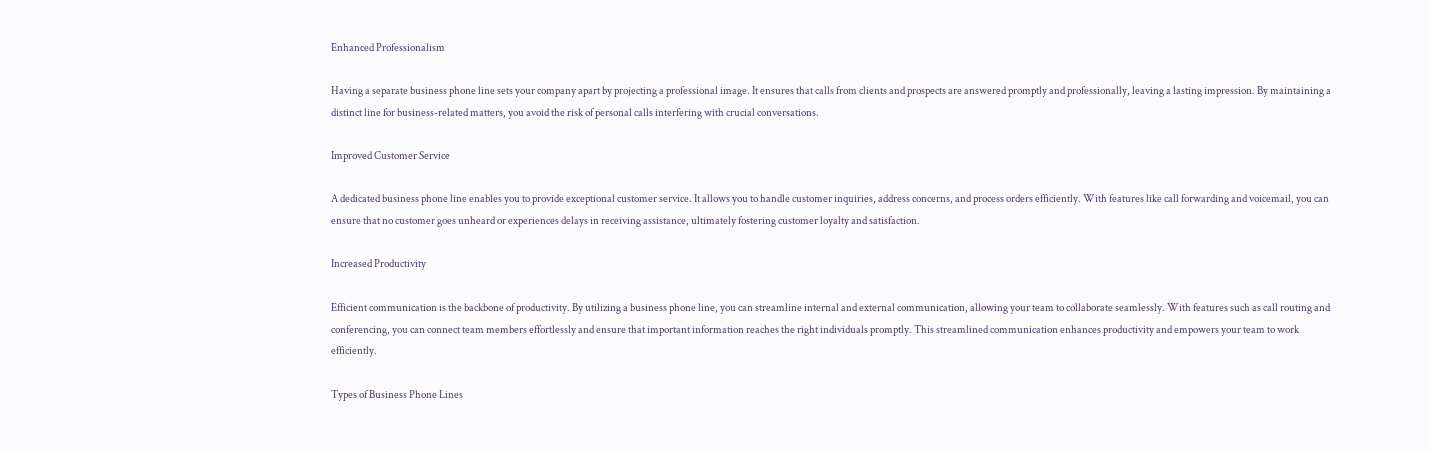Enhanced Professionalism

Having a separate business phone line sets your company apart by projecting a professional image. It ensures that calls from clients and prospects are answered promptly and professionally, leaving a lasting impression. By maintaining a distinct line for business-related matters, you avoid the risk of personal calls interfering with crucial conversations.

Improved Customer Service

A dedicated business phone line enables you to provide exceptional customer service. It allows you to handle customer inquiries, address concerns, and process orders efficiently. With features like call forwarding and voicemail, you can ensure that no customer goes unheard or experiences delays in receiving assistance, ultimately fostering customer loyalty and satisfaction.

Increased Productivity

Efficient communication is the backbone of productivity. By utilizing a business phone line, you can streamline internal and external communication, allowing your team to collaborate seamlessly. With features such as call routing and conferencing, you can connect team members effortlessly and ensure that important information reaches the right individuals promptly. This streamlined communication enhances productivity and empowers your team to work efficiently.

Types of Business Phone Lines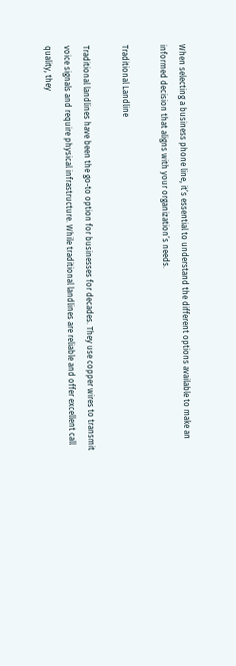When selecting a business phone line, it’s essential to understand the different options available to make an informed decision that aligns with your organization’s needs.

Traditional Landline

Traditional landlines have been the go-to option for businesses for decades. They use copper wires to transmit voice signals and require physical infrastructure. While traditional landlines are reliable and offer excellent call quality, they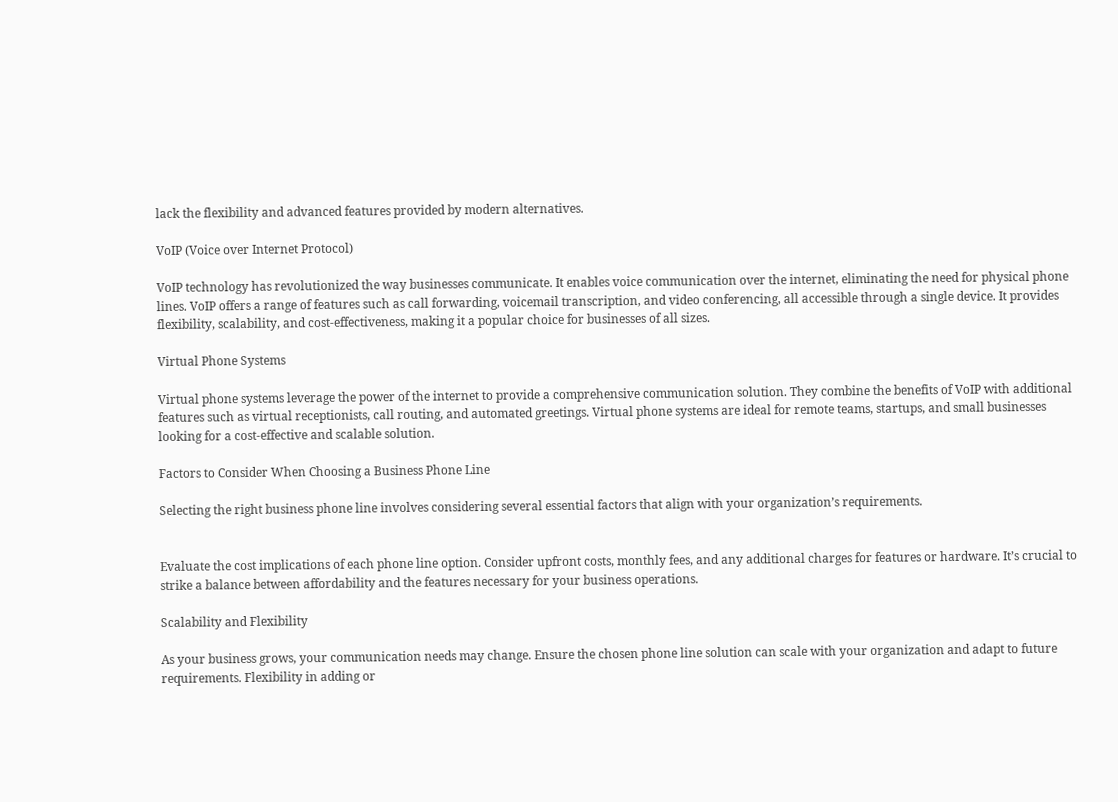lack the flexibility and advanced features provided by modern alternatives.

VoIP (Voice over Internet Protocol)

VoIP technology has revolutionized the way businesses communicate. It enables voice communication over the internet, eliminating the need for physical phone lines. VoIP offers a range of features such as call forwarding, voicemail transcription, and video conferencing, all accessible through a single device. It provides flexibility, scalability, and cost-effectiveness, making it a popular choice for businesses of all sizes.

Virtual Phone Systems

Virtual phone systems leverage the power of the internet to provide a comprehensive communication solution. They combine the benefits of VoIP with additional features such as virtual receptionists, call routing, and automated greetings. Virtual phone systems are ideal for remote teams, startups, and small businesses looking for a cost-effective and scalable solution.

Factors to Consider When Choosing a Business Phone Line

Selecting the right business phone line involves considering several essential factors that align with your organization’s requirements.


Evaluate the cost implications of each phone line option. Consider upfront costs, monthly fees, and any additional charges for features or hardware. It’s crucial to strike a balance between affordability and the features necessary for your business operations.

Scalability and Flexibility

As your business grows, your communication needs may change. Ensure the chosen phone line solution can scale with your organization and adapt to future requirements. Flexibility in adding or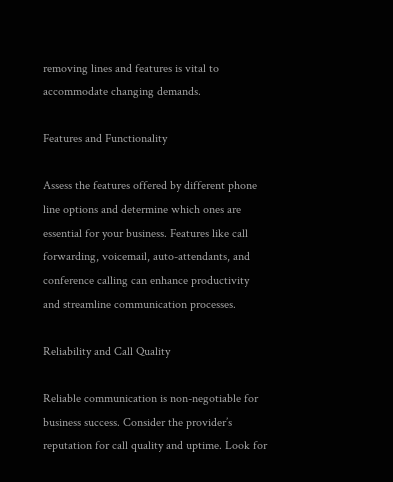removing lines and features is vital to accommodate changing demands.

Features and Functionality

Assess the features offered by different phone line options and determine which ones are essential for your business. Features like call forwarding, voicemail, auto-attendants, and conference calling can enhance productivity and streamline communication processes.

Reliability and Call Quality

Reliable communication is non-negotiable for business success. Consider the provider’s reputation for call quality and uptime. Look for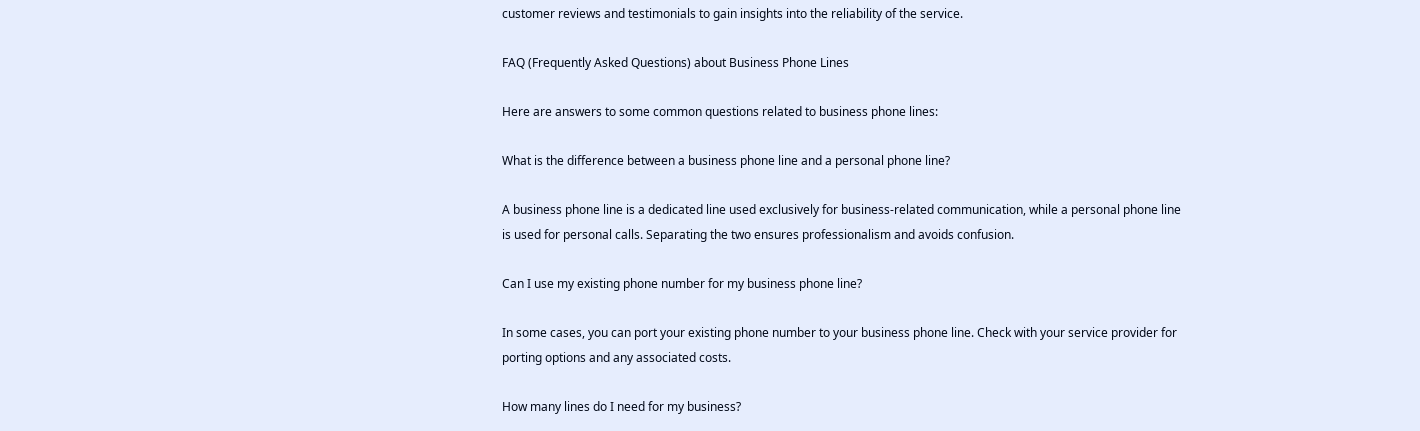customer reviews and testimonials to gain insights into the reliability of the service.

FAQ (Frequently Asked Questions) about Business Phone Lines

Here are answers to some common questions related to business phone lines:

What is the difference between a business phone line and a personal phone line?

A business phone line is a dedicated line used exclusively for business-related communication, while a personal phone line is used for personal calls. Separating the two ensures professionalism and avoids confusion.

Can I use my existing phone number for my business phone line?

In some cases, you can port your existing phone number to your business phone line. Check with your service provider for porting options and any associated costs.

How many lines do I need for my business?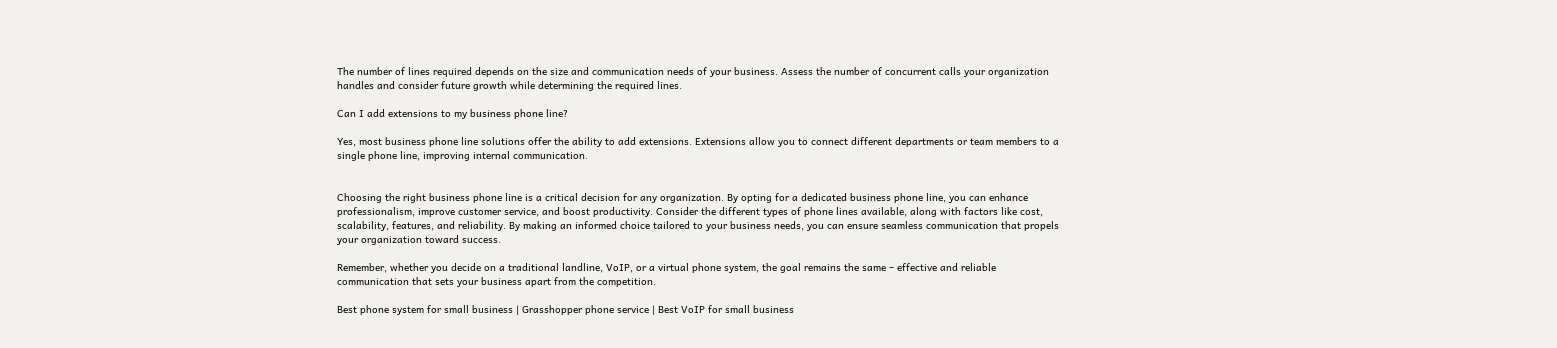The number of lines required depends on the size and communication needs of your business. Assess the number of concurrent calls your organization handles and consider future growth while determining the required lines.

Can I add extensions to my business phone line?

Yes, most business phone line solutions offer the ability to add extensions. Extensions allow you to connect different departments or team members to a single phone line, improving internal communication.


Choosing the right business phone line is a critical decision for any organization. By opting for a dedicated business phone line, you can enhance professionalism, improve customer service, and boost productivity. Consider the different types of phone lines available, along with factors like cost, scalability, features, and reliability. By making an informed choice tailored to your business needs, you can ensure seamless communication that propels your organization toward success.

Remember, whether you decide on a traditional landline, VoIP, or a virtual phone system, the goal remains the same – effective and reliable communication that sets your business apart from the competition.

Best phone system for small business | Grasshopper phone service | Best VoIP for small business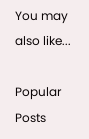You may also like...

Popular Posts